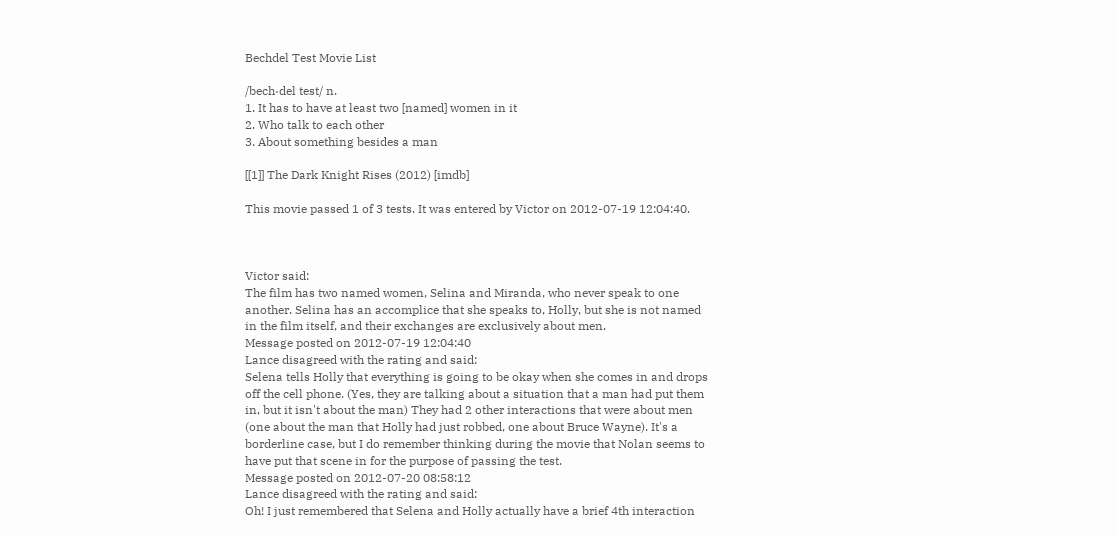Bechdel Test Movie List

/bech·del test/ n.
1. It has to have at least two [named] women in it
2. Who talk to each other
3. About something besides a man

[[1]] The Dark Knight Rises (2012) [imdb]

This movie passed 1 of 3 tests. It was entered by Victor on 2012-07-19 12:04:40.



Victor said:
The film has two named women, Selina and Miranda, who never speak to one another. Selina has an accomplice that she speaks to, Holly, but she is not named in the film itself, and their exchanges are exclusively about men.
Message posted on 2012-07-19 12:04:40
Lance disagreed with the rating and said:
Selena tells Holly that everything is going to be okay when she comes in and drops off the cell phone. (Yes, they are talking about a situation that a man had put them in, but it isn't about the man) They had 2 other interactions that were about men (one about the man that Holly had just robbed, one about Bruce Wayne). It's a borderline case, but I do remember thinking during the movie that Nolan seems to have put that scene in for the purpose of passing the test.
Message posted on 2012-07-20 08:58:12
Lance disagreed with the rating and said:
Oh! I just remembered that Selena and Holly actually have a brief 4th interaction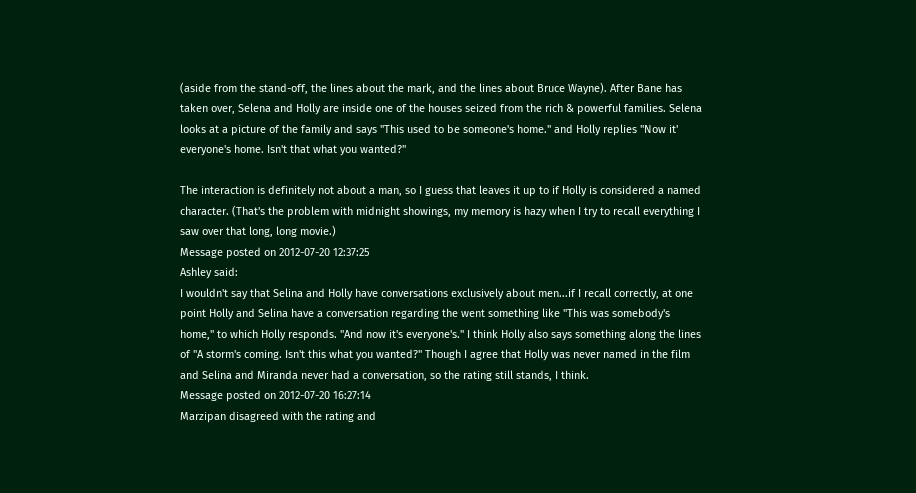(aside from the stand-off, the lines about the mark, and the lines about Bruce Wayne). After Bane has taken over, Selena and Holly are inside one of the houses seized from the rich & powerful families. Selena looks at a picture of the family and says "This used to be someone's home." and Holly replies "Now it' everyone's home. Isn't that what you wanted?"

The interaction is definitely not about a man, so I guess that leaves it up to if Holly is considered a named character. (That's the problem with midnight showings, my memory is hazy when I try to recall everything I saw over that long, long movie.)
Message posted on 2012-07-20 12:37:25
Ashley said:
I wouldn't say that Selina and Holly have conversations exclusively about men...if I recall correctly, at one point Holly and Selina have a conversation regarding the went something like "This was somebody's home," to which Holly responds. "And now it's everyone's." I think Holly also says something along the lines of "A storm's coming. Isn't this what you wanted?" Though I agree that Holly was never named in the film and Selina and Miranda never had a conversation, so the rating still stands, I think.
Message posted on 2012-07-20 16:27:14
Marzipan disagreed with the rating and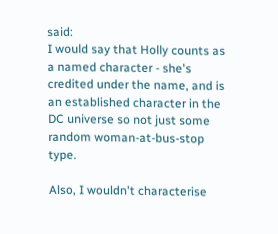said:
I would say that Holly counts as a named character - she's credited under the name, and is an established character in the DC universe so not just some random woman-at-bus-stop type.

Also, I wouldn't characterise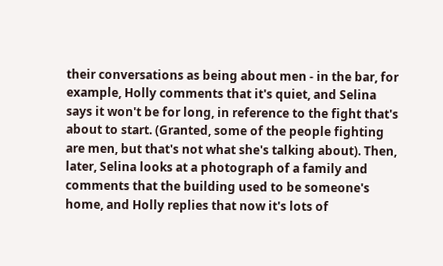their conversations as being about men - in the bar, for example, Holly comments that it's quiet, and Selina says it won't be for long, in reference to the fight that's about to start. (Granted, some of the people fighting are men, but that's not what she's talking about). Then, later, Selina looks at a photograph of a family and comments that the building used to be someone's home, and Holly replies that now it's lots of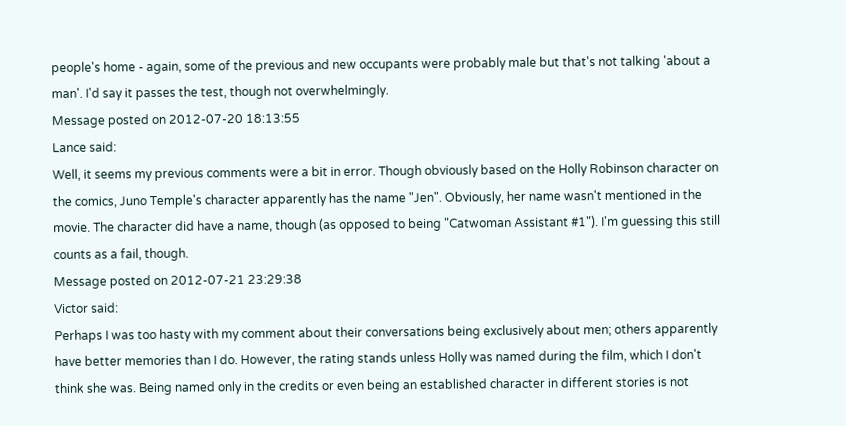people's home - again, some of the previous and new occupants were probably male but that's not talking 'about a man'. I'd say it passes the test, though not overwhelmingly.
Message posted on 2012-07-20 18:13:55
Lance said:
Well, it seems my previous comments were a bit in error. Though obviously based on the Holly Robinson character on the comics, Juno Temple's character apparently has the name "Jen". Obviously, her name wasn't mentioned in the movie. The character did have a name, though (as opposed to being "Catwoman Assistant #1"). I'm guessing this still counts as a fail, though.
Message posted on 2012-07-21 23:29:38
Victor said:
Perhaps I was too hasty with my comment about their conversations being exclusively about men; others apparently have better memories than I do. However, the rating stands unless Holly was named during the film, which I don't think she was. Being named only in the credits or even being an established character in different stories is not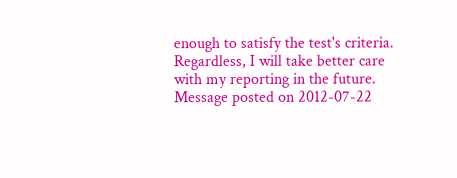enough to satisfy the test's criteria. Regardless, I will take better care with my reporting in the future.
Message posted on 2012-07-22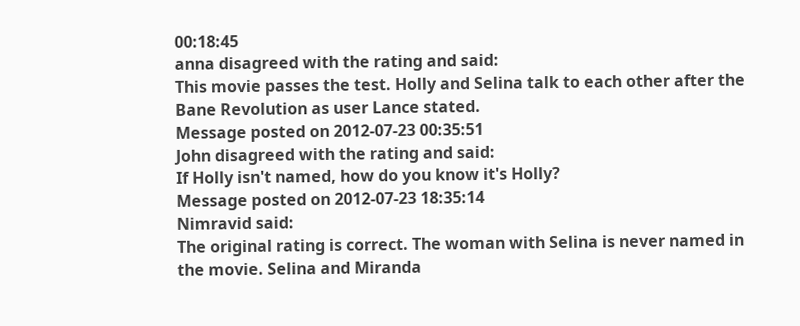00:18:45
anna disagreed with the rating and said:
This movie passes the test. Holly and Selina talk to each other after the Bane Revolution as user Lance stated.
Message posted on 2012-07-23 00:35:51
John disagreed with the rating and said:
If Holly isn't named, how do you know it's Holly?
Message posted on 2012-07-23 18:35:14
Nimravid said:
The original rating is correct. The woman with Selina is never named in the movie. Selina and Miranda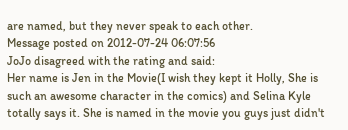are named, but they never speak to each other.
Message posted on 2012-07-24 06:07:56
JoJo disagreed with the rating and said:
Her name is Jen in the Movie(I wish they kept it Holly, She is such an awesome character in the comics) and Selina Kyle totally says it. She is named in the movie you guys just didn't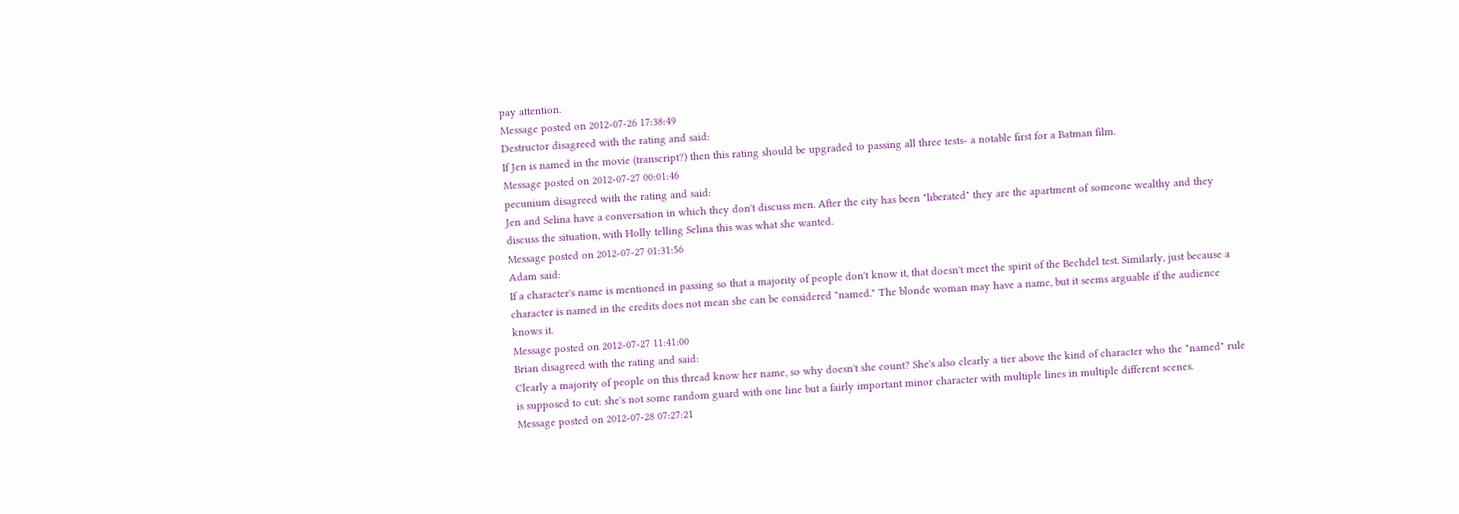pay attention.
Message posted on 2012-07-26 17:38:49
Destructor disagreed with the rating and said:
If Jen is named in the movie (transcript?) then this rating should be upgraded to passing all three tests- a notable first for a Batman film.
Message posted on 2012-07-27 00:01:46
pecunium disagreed with the rating and said:
Jen and Selina have a conversation in which they don't discuss men. After the city has been "liberated" they are the apartment of someone wealthy and they discuss the situation, with Holly telling Selina this was what she wanted.
Message posted on 2012-07-27 01:31:56
Adam said:
If a character's name is mentioned in passing so that a majority of people don't know it, that doesn't meet the spirit of the Bechdel test. Similarly, just because a character is named in the credits does not mean she can be considered "named." The blonde woman may have a name, but it seems arguable if the audience knows it.
Message posted on 2012-07-27 11:41:00
Brian disagreed with the rating and said:
Clearly a majority of people on this thread know her name, so why doesn't she count? She's also clearly a tier above the kind of character who the "named" rule is supposed to cut: she's not some random guard with one line but a fairly important minor character with multiple lines in multiple different scenes.
Message posted on 2012-07-28 07:27:21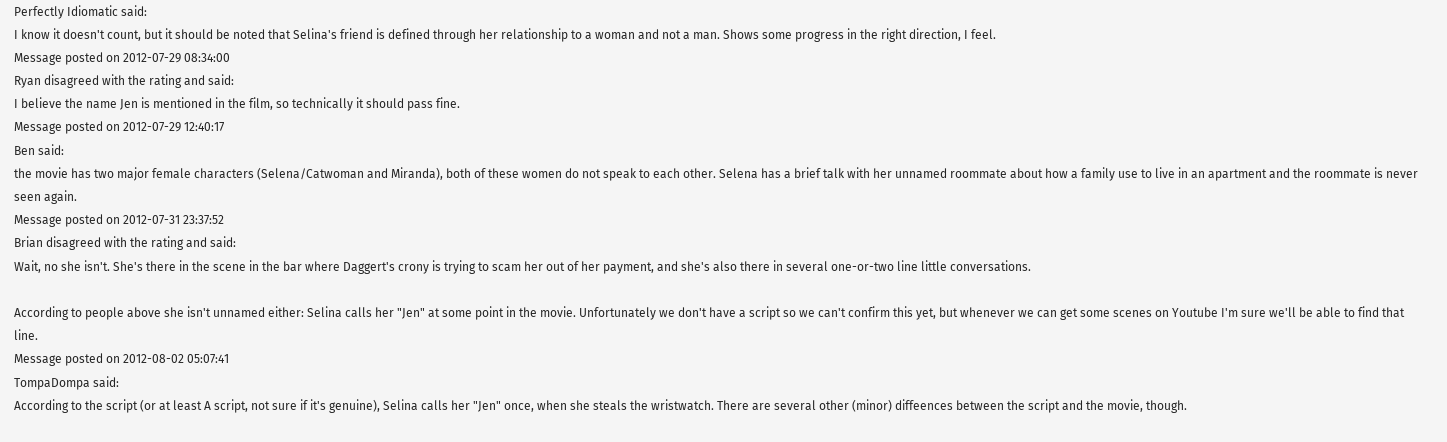Perfectly Idiomatic said:
I know it doesn't count, but it should be noted that Selina's friend is defined through her relationship to a woman and not a man. Shows some progress in the right direction, I feel.
Message posted on 2012-07-29 08:34:00
Ryan disagreed with the rating and said:
I believe the name Jen is mentioned in the film, so technically it should pass fine.
Message posted on 2012-07-29 12:40:17
Ben said:
the movie has two major female characters (Selena/Catwoman and Miranda), both of these women do not speak to each other. Selena has a brief talk with her unnamed roommate about how a family use to live in an apartment and the roommate is never seen again.
Message posted on 2012-07-31 23:37:52
Brian disagreed with the rating and said:
Wait, no she isn't. She's there in the scene in the bar where Daggert's crony is trying to scam her out of her payment, and she's also there in several one-or-two line little conversations.

According to people above she isn't unnamed either: Selina calls her "Jen" at some point in the movie. Unfortunately we don't have a script so we can't confirm this yet, but whenever we can get some scenes on Youtube I'm sure we'll be able to find that line.
Message posted on 2012-08-02 05:07:41
TompaDompa said:
According to the script (or at least A script, not sure if it's genuine), Selina calls her "Jen" once, when she steals the wristwatch. There are several other (minor) diffeences between the script and the movie, though.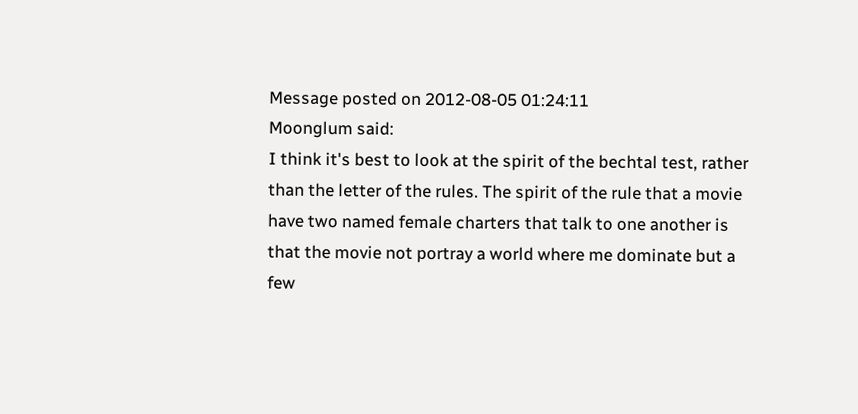Message posted on 2012-08-05 01:24:11
Moonglum said:
I think it's best to look at the spirit of the bechtal test, rather than the letter of the rules. The spirit of the rule that a movie have two named female charters that talk to one another is that the movie not portray a world where me dominate but a few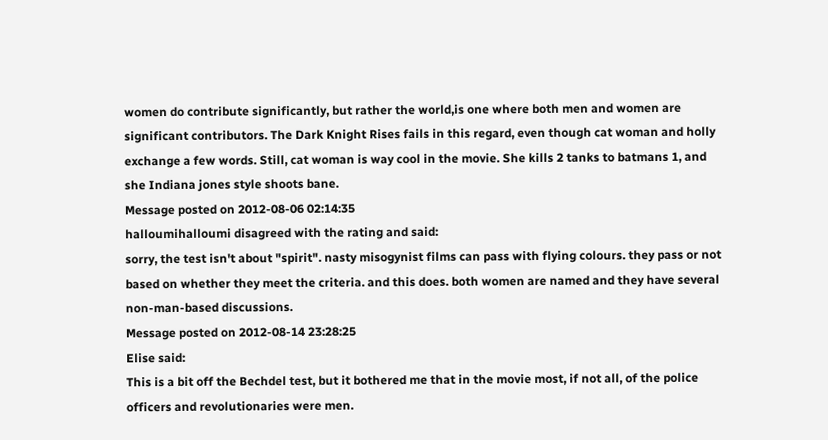women do contribute significantly, but rather the world,is one where both men and women are significant contributors. The Dark Knight Rises fails in this regard, even though cat woman and holly exchange a few words. Still, cat woman is way cool in the movie. She kills 2 tanks to batmans 1, and she Indiana jones style shoots bane.
Message posted on 2012-08-06 02:14:35
halloumihalloumi disagreed with the rating and said:
sorry, the test isn't about "spirit". nasty misogynist films can pass with flying colours. they pass or not based on whether they meet the criteria. and this does. both women are named and they have several non-man-based discussions.
Message posted on 2012-08-14 23:28:25
Elise said:
This is a bit off the Bechdel test, but it bothered me that in the movie most, if not all, of the police officers and revolutionaries were men.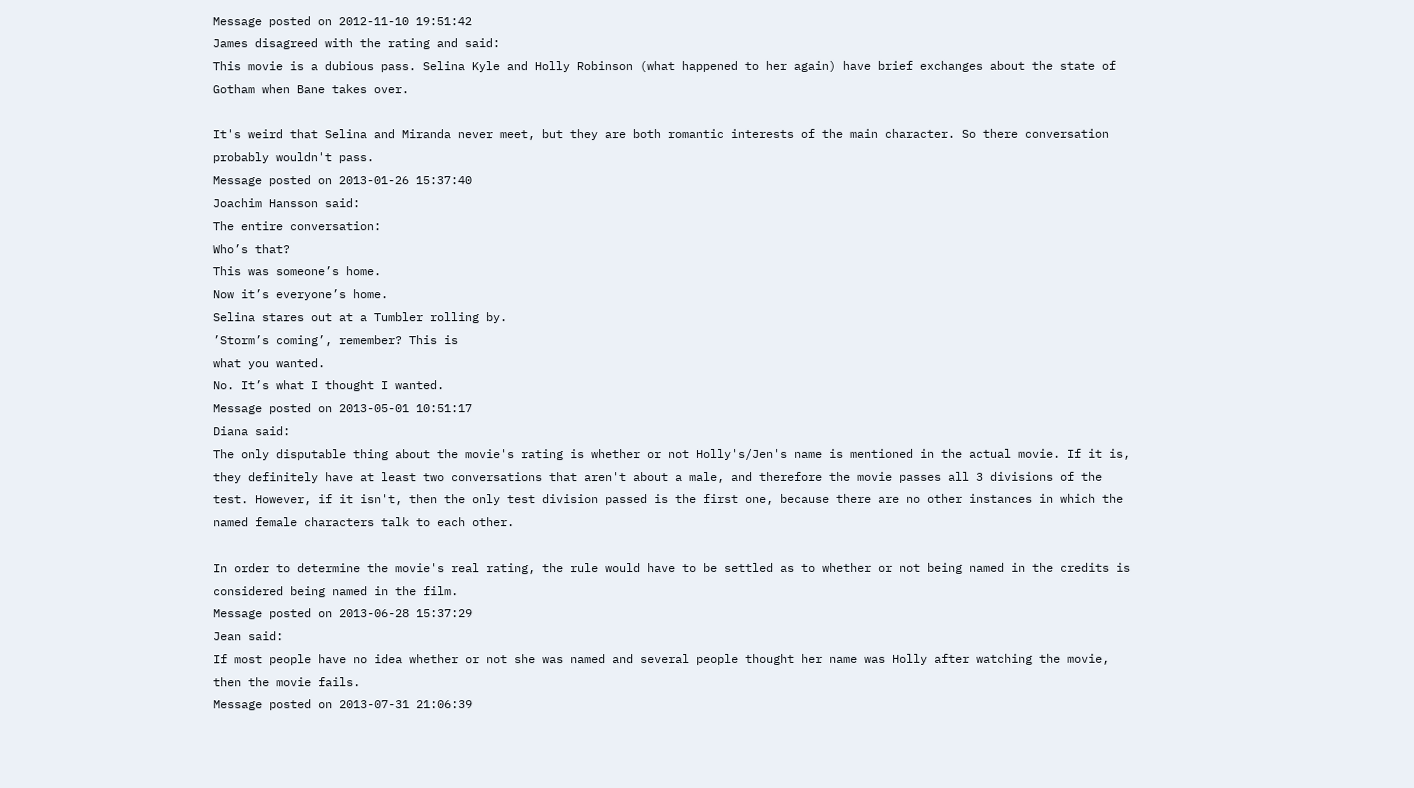Message posted on 2012-11-10 19:51:42
James disagreed with the rating and said:
This movie is a dubious pass. Selina Kyle and Holly Robinson (what happened to her again) have brief exchanges about the state of Gotham when Bane takes over.

It's weird that Selina and Miranda never meet, but they are both romantic interests of the main character. So there conversation probably wouldn't pass.
Message posted on 2013-01-26 15:37:40
Joachim Hansson said:
The entire conversation:
Who’s that?
This was someone’s home.
Now it’s everyone’s home.
Selina stares out at a Tumbler rolling by.
’Storm’s coming’, remember? This is
what you wanted.
No. It’s what I thought I wanted.
Message posted on 2013-05-01 10:51:17
Diana said:
The only disputable thing about the movie's rating is whether or not Holly's/Jen's name is mentioned in the actual movie. If it is, they definitely have at least two conversations that aren't about a male, and therefore the movie passes all 3 divisions of the test. However, if it isn't, then the only test division passed is the first one, because there are no other instances in which the named female characters talk to each other.

In order to determine the movie's real rating, the rule would have to be settled as to whether or not being named in the credits is considered being named in the film.
Message posted on 2013-06-28 15:37:29
Jean said:
If most people have no idea whether or not she was named and several people thought her name was Holly after watching the movie, then the movie fails.
Message posted on 2013-07-31 21:06:39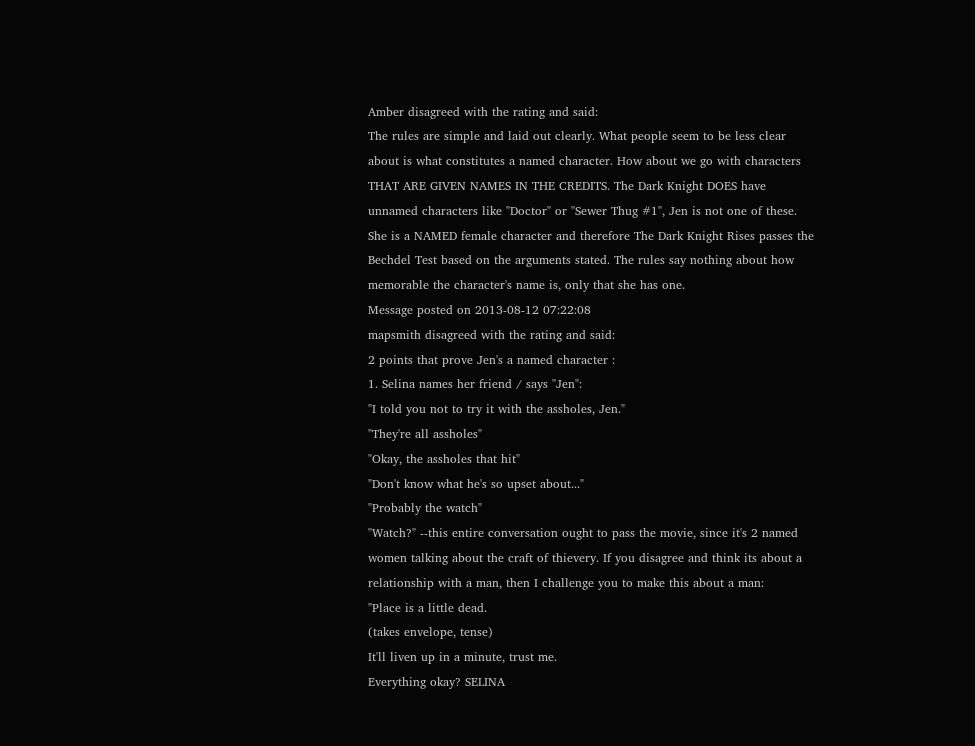Amber disagreed with the rating and said:
The rules are simple and laid out clearly. What people seem to be less clear about is what constitutes a named character. How about we go with characters THAT ARE GIVEN NAMES IN THE CREDITS. The Dark Knight DOES have unnamed characters like "Doctor" or "Sewer Thug #1", Jen is not one of these. She is a NAMED female character and therefore The Dark Knight Rises passes the Bechdel Test based on the arguments stated. The rules say nothing about how memorable the character's name is, only that she has one.
Message posted on 2013-08-12 07:22:08
mapsmith disagreed with the rating and said:
2 points that prove Jen's a named character :
1. Selina names her friend / says "Jen":
"I told you not to try it with the assholes, Jen."
"They're all assholes"
"Okay, the assholes that hit"
"Don't know what he's so upset about..."
"Probably the watch"
"Watch?" --this entire conversation ought to pass the movie, since it's 2 named women talking about the craft of thievery. If you disagree and think its about a relationship with a man, then I challenge you to make this about a man:
"Place is a little dead.
(takes envelope, tense)
It'll liven up in a minute, trust me.
Everything okay? SELINA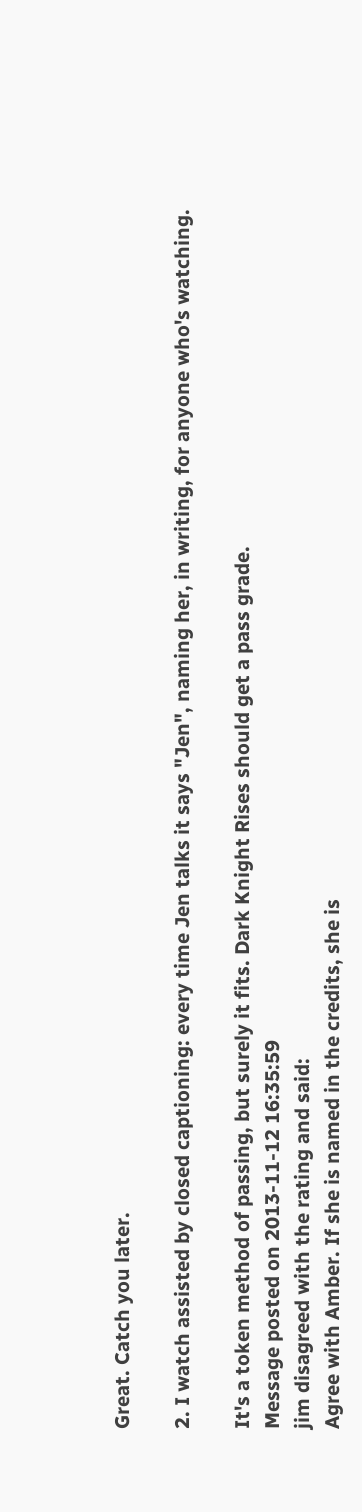Great. Catch you later.

2. I watch assisted by closed captioning: every time Jen talks it says "Jen", naming her, in writing, for anyone who's watching.

It's a token method of passing, but surely it fits. Dark Knight Rises should get a pass grade.
Message posted on 2013-11-12 16:35:59
jim disagreed with the rating and said:
Agree with Amber. If she is named in the credits, she is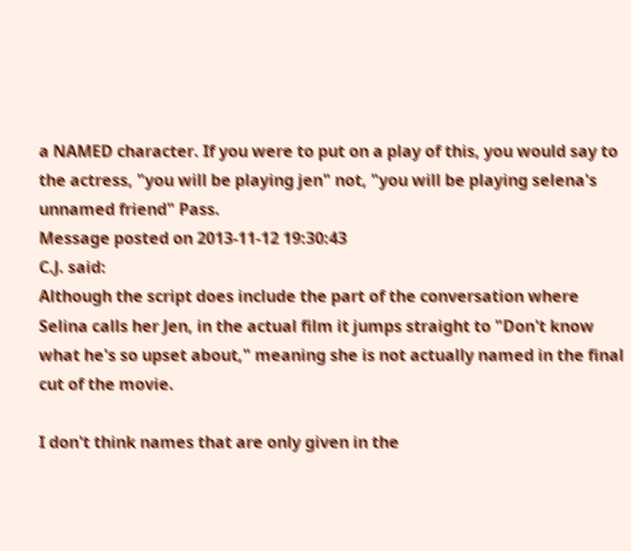a NAMED character. If you were to put on a play of this, you would say to the actress, "you will be playing jen" not, "you will be playing selena's unnamed friend" Pass.
Message posted on 2013-11-12 19:30:43
C.J. said:
Although the script does include the part of the conversation where Selina calls her Jen, in the actual film it jumps straight to "Don't know what he's so upset about," meaning she is not actually named in the final cut of the movie.

I don't think names that are only given in the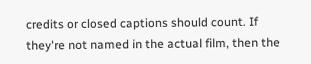credits or closed captions should count. If they're not named in the actual film, then the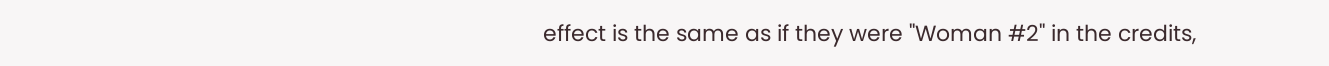effect is the same as if they were "Woman #2" in the credits,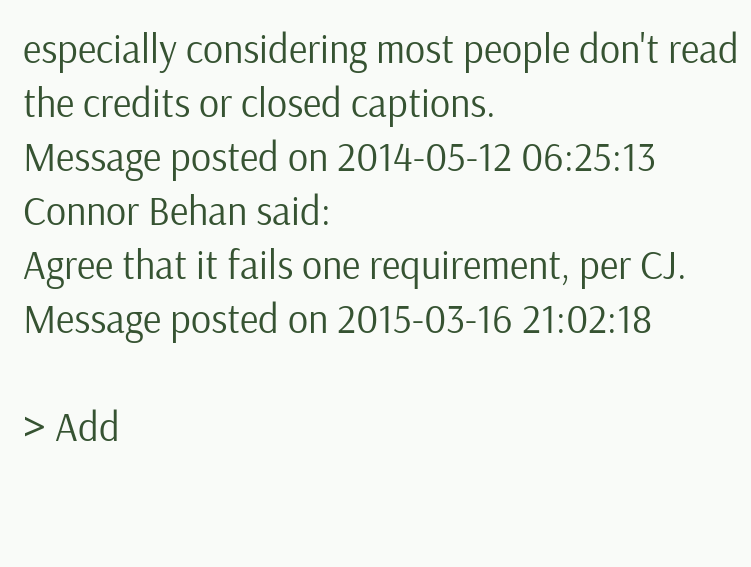especially considering most people don't read the credits or closed captions.
Message posted on 2014-05-12 06:25:13
Connor Behan said:
Agree that it fails one requirement, per CJ.
Message posted on 2015-03-16 21:02:18

> Add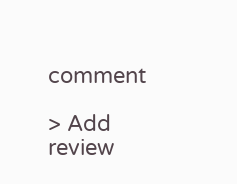comment

> Add review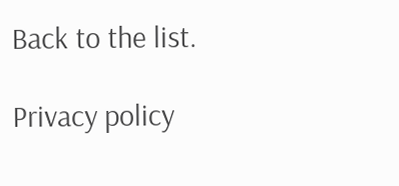Back to the list.

Privacy policy